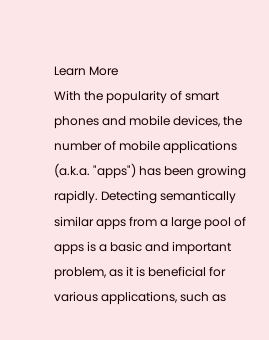Learn More
With the popularity of smart phones and mobile devices, the number of mobile applications (a.k.a. "apps") has been growing rapidly. Detecting semantically similar apps from a large pool of apps is a basic and important problem, as it is beneficial for various applications, such as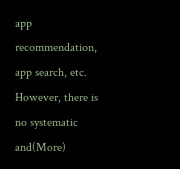app recommendation, app search, etc. However, there is no systematic and(More)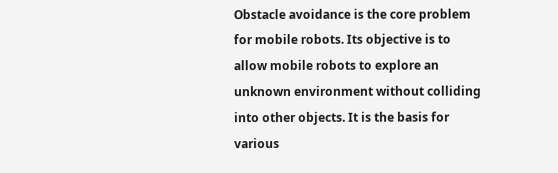Obstacle avoidance is the core problem for mobile robots. Its objective is to allow mobile robots to explore an unknown environment without colliding into other objects. It is the basis for various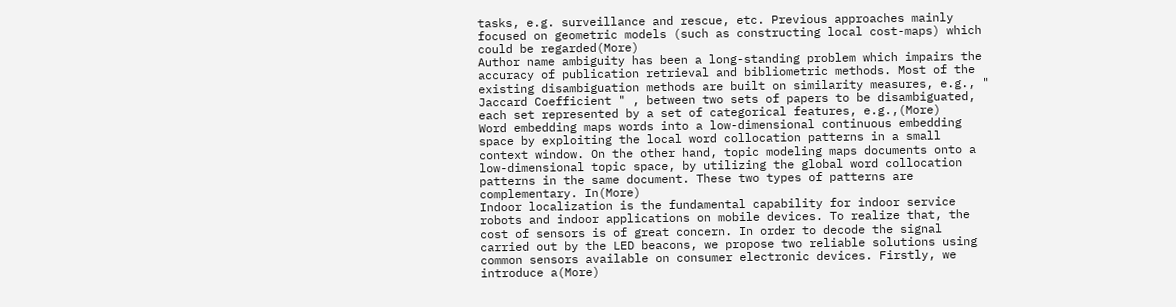tasks, e.g. surveillance and rescue, etc. Previous approaches mainly focused on geometric models (such as constructing local cost-maps) which could be regarded(More)
Author name ambiguity has been a long-standing problem which impairs the accuracy of publication retrieval and bibliometric methods. Most of the existing disambiguation methods are built on similarity measures, e.g., " Jaccard Coefficient " , between two sets of papers to be disambiguated, each set represented by a set of categorical features, e.g.,(More)
Word embedding maps words into a low-dimensional continuous embedding space by exploiting the local word collocation patterns in a small context window. On the other hand, topic modeling maps documents onto a low-dimensional topic space, by utilizing the global word collocation patterns in the same document. These two types of patterns are complementary. In(More)
Indoor localization is the fundamental capability for indoor service robots and indoor applications on mobile devices. To realize that, the cost of sensors is of great concern. In order to decode the signal carried out by the LED beacons, we propose two reliable solutions using common sensors available on consumer electronic devices. Firstly, we introduce a(More)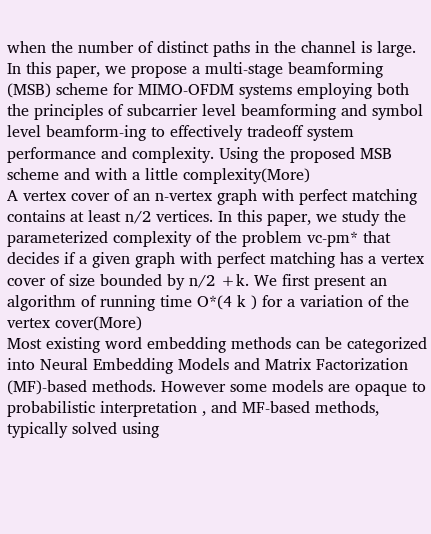when the number of distinct paths in the channel is large. In this paper, we propose a multi-stage beamforming (MSB) scheme for MIMO-OFDM systems employing both the principles of subcarrier level beamforming and symbol level beamform-ing to effectively tradeoff system performance and complexity. Using the proposed MSB scheme and with a little complexity(More)
A vertex cover of an n-vertex graph with perfect matching contains at least n/2 vertices. In this paper, we study the parameterized complexity of the problem vc-pm* that decides if a given graph with perfect matching has a vertex cover of size bounded by n/2 +k. We first present an algorithm of running time O*(4 k ) for a variation of the vertex cover(More)
Most existing word embedding methods can be categorized into Neural Embedding Models and Matrix Factorization (MF)-based methods. However some models are opaque to probabilistic interpretation , and MF-based methods, typically solved using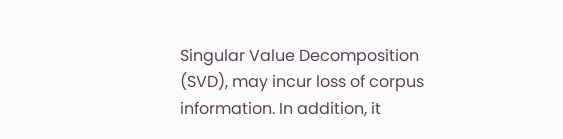Singular Value Decomposition (SVD), may incur loss of corpus information. In addition, it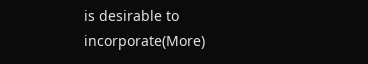is desirable to incorporate(More)